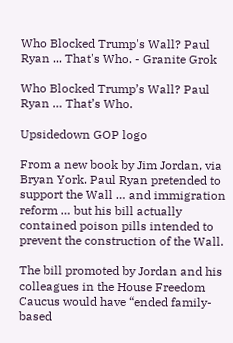Who Blocked Trump's Wall? Paul Ryan ... That's Who. - Granite Grok

Who Blocked Trump’s Wall? Paul Ryan … That’s Who.

Upsidedown GOP logo

From a new book by Jim Jordan, via Bryan York. Paul Ryan pretended to support the Wall … and immigration reform … but his bill actually contained poison pills intended to prevent the construction of the Wall.

The bill promoted by Jordan and his colleagues in the House Freedom Caucus would have “ended family-based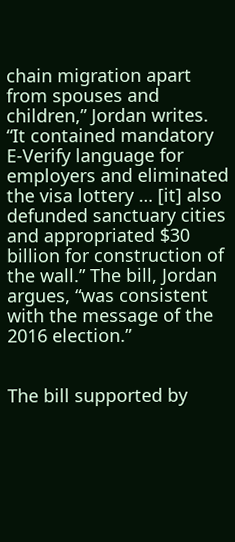chain migration apart from spouses and children,” Jordan writes. “It contained mandatory E-Verify language for employers and eliminated the visa lottery … [it] also defunded sanctuary cities and appropriated $30 billion for construction of the wall.” The bill, Jordan argues, “was consistent with the message of the 2016 election.”


The bill supported by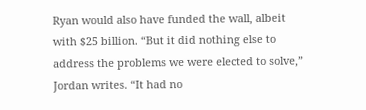Ryan would also have funded the wall, albeit with $25 billion. “But it did nothing else to address the problems we were elected to solve,” Jordan writes. “It had no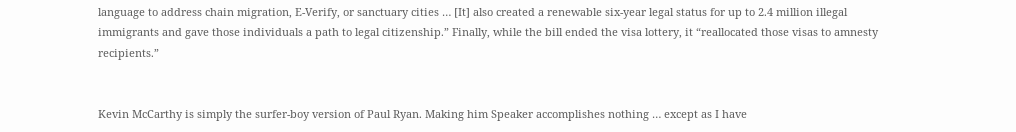language to address chain migration, E-Verify, or sanctuary cities … [It] also created a renewable six-year legal status for up to 2.4 million illegal immigrants and gave those individuals a path to legal citizenship.” Finally, while the bill ended the visa lottery, it “reallocated those visas to amnesty recipients.”


Kevin McCarthy is simply the surfer-boy version of Paul Ryan. Making him Speaker accomplishes nothing … except as I have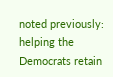noted previously: helping the Democrats retain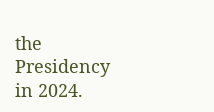the Presidency in 2024.